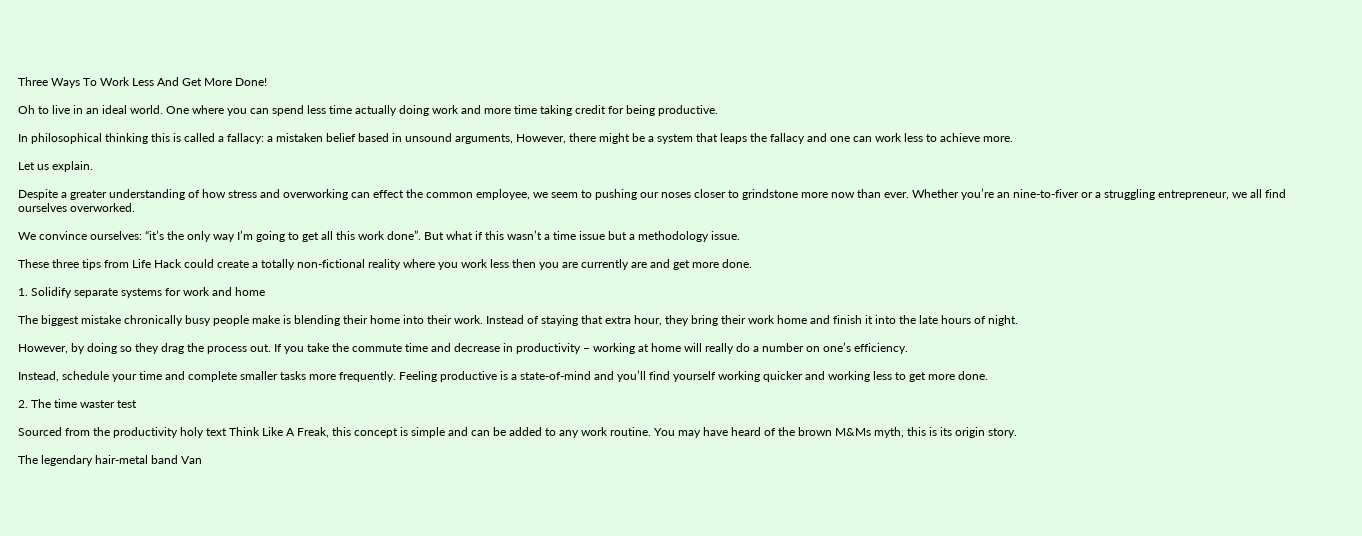Three Ways To Work Less And Get More Done!

Oh to live in an ideal world. One where you can spend less time actually doing work and more time taking credit for being productive.

In philosophical thinking this is called a fallacy: a mistaken belief based in unsound arguments, However, there might be a system that leaps the fallacy and one can work less to achieve more.

Let us explain.

Despite a greater understanding of how stress and overworking can effect the common employee, we seem to pushing our noses closer to grindstone more now than ever. Whether you’re an nine-to-fiver or a struggling entrepreneur, we all find ourselves overworked.

We convince ourselves: “it’s the only way I’m going to get all this work done”. But what if this wasn’t a time issue but a methodology issue.

These three tips from Life Hack could create a totally non-fictional reality where you work less then you are currently are and get more done.

1. Solidify separate systems for work and home

The biggest mistake chronically busy people make is blending their home into their work. Instead of staying that extra hour, they bring their work home and finish it into the late hours of night.

However, by doing so they drag the process out. If you take the commute time and decrease in productivity – working at home will really do a number on one’s efficiency.

Instead, schedule your time and complete smaller tasks more frequently. Feeling productive is a state-of-mind and you’ll find yourself working quicker and working less to get more done.

2. The time waster test

Sourced from the productivity holy text Think Like A Freak, this concept is simple and can be added to any work routine. You may have heard of the brown M&Ms myth, this is its origin story.

The legendary hair-metal band Van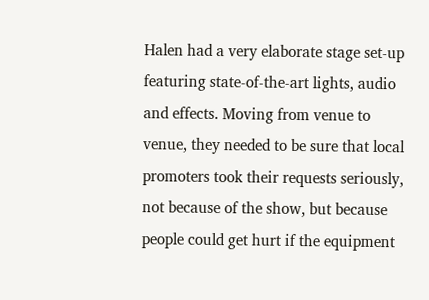Halen had a very elaborate stage set-up featuring state-of-the-art lights, audio and effects. Moving from venue to venue, they needed to be sure that local promoters took their requests seriously, not because of the show, but because people could get hurt if the equipment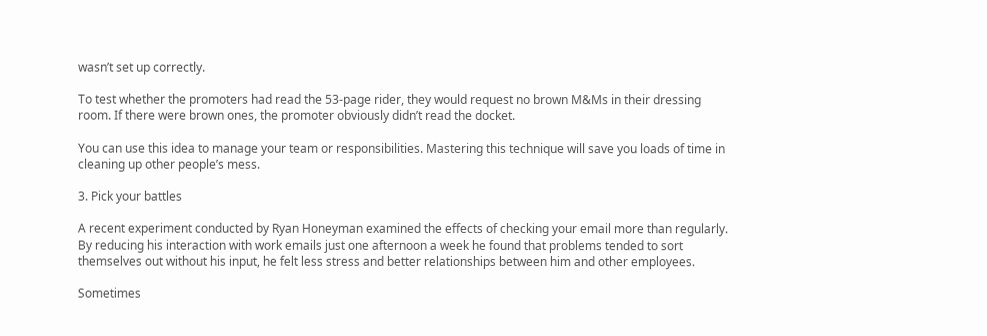wasn’t set up correctly.

To test whether the promoters had read the 53-page rider, they would request no brown M&Ms in their dressing room. If there were brown ones, the promoter obviously didn’t read the docket.

You can use this idea to manage your team or responsibilities. Mastering this technique will save you loads of time in cleaning up other people’s mess.

3. Pick your battles

A recent experiment conducted by Ryan Honeyman examined the effects of checking your email more than regularly. By reducing his interaction with work emails just one afternoon a week he found that problems tended to sort themselves out without his input, he felt less stress and better relationships between him and other employees.

Sometimes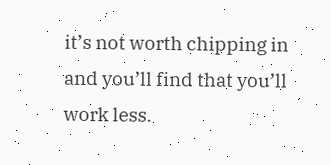it’s not worth chipping in and you’ll find that you’ll work less.